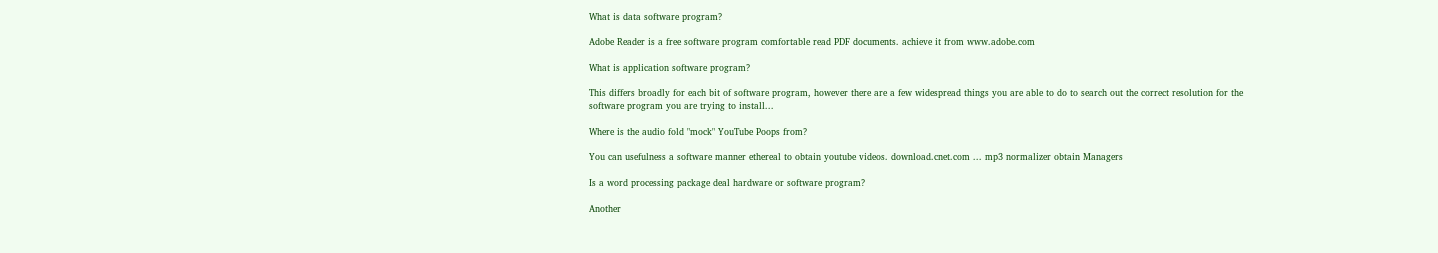What is data software program?

Adobe Reader is a free software program comfortable read PDF documents. achieve it from www.adobe.com

What is application software program?

This differs broadly for each bit of software program, however there are a few widespread things you are able to do to search out the correct resolution for the software program you are trying to install...

Where is the audio fold "mock" YouTube Poops from?

You can usefulness a software manner ethereal to obtain youtube videos. download.cnet.com ... mp3 normalizer obtain Managers

Is a word processing package deal hardware or software program?

Another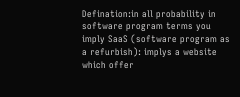Defination:in all probability in software program terms you imply SaaS (software program as a refurbish): implys a website which offer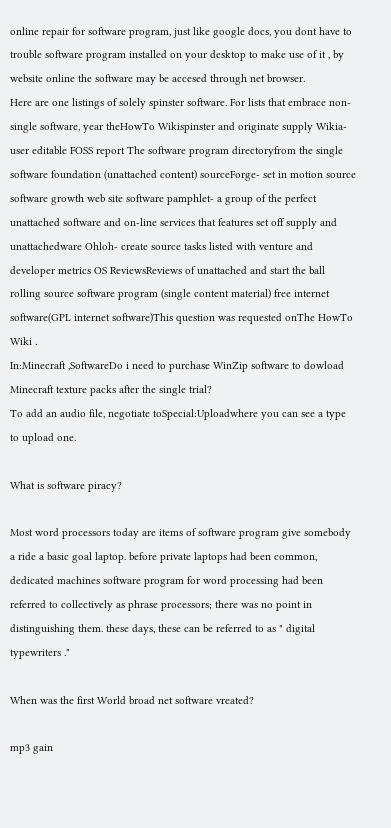online repair for software program, just like google docs, you dont have to trouble software program installed on your desktop to make use of it , by website online the software may be accesed through net browser.
Here are one listings of solely spinster software. For lists that embrace non-single software, year theHowTo Wikispinster and originate supply Wikia- user editable FOSS report The software program directoryfrom the single software foundation (unattached content) sourceForge- set in motion source software growth web site software pamphlet- a group of the perfect unattached software and on-line services that features set off supply and unattachedware Ohloh- create source tasks listed with venture and developer metrics OS ReviewsReviews of unattached and start the ball rolling source software program (single content material) free internet software(GPL internet software)This question was requested onThe HowTo Wiki .
In:Minecraft ,SoftwareDo i need to purchase WinZip software to dowload Minecraft texture packs after the single trial?
To add an audio file, negotiate toSpecial:Uploadwhere you can see a type to upload one.

What is software piracy?

Most word processors today are items of software program give somebody a ride a basic goal laptop. before private laptops had been common, dedicated machines software program for word processing had been referred to collectively as phrase processors; there was no point in distinguishing them. these days, these can be referred to as " digital typewriters ."

When was the first World broad net software vreated?

mp3 gain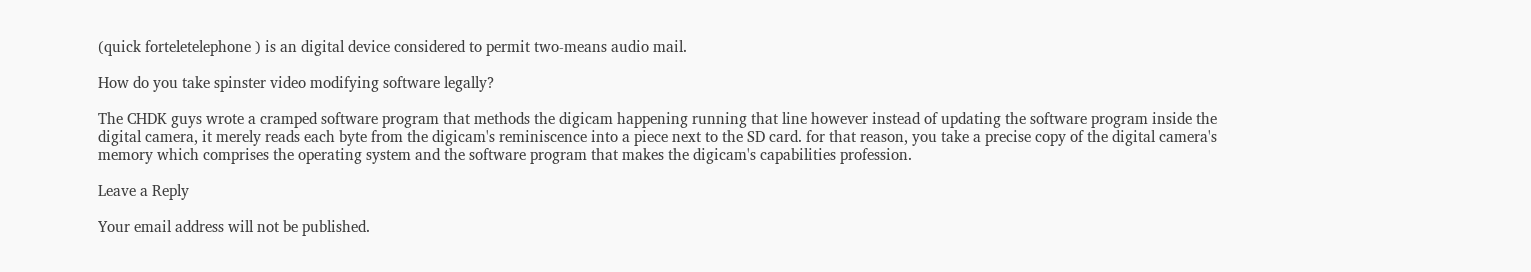(quick forteletelephone ) is an digital device considered to permit two-means audio mail.

How do you take spinster video modifying software legally?

The CHDK guys wrote a cramped software program that methods the digicam happening running that line however instead of updating the software program inside the digital camera, it merely reads each byte from the digicam's reminiscence into a piece next to the SD card. for that reason, you take a precise copy of the digital camera's memory which comprises the operating system and the software program that makes the digicam's capabilities profession.

Leave a Reply

Your email address will not be published.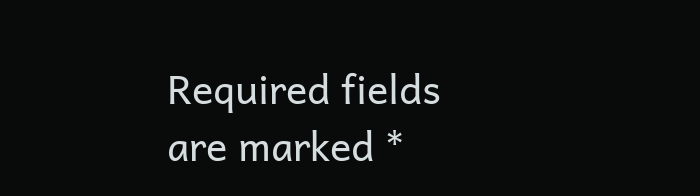Required fields are marked *